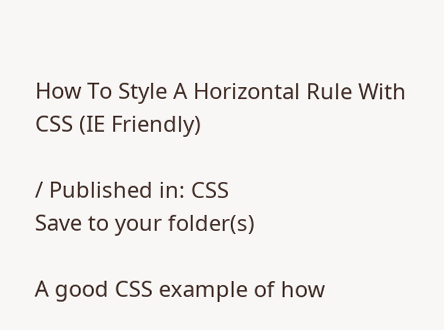How To Style A Horizontal Rule With CSS (IE Friendly)

/ Published in: CSS
Save to your folder(s)

A good CSS example of how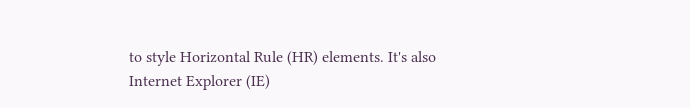to style Horizontal Rule (HR) elements. It's also Internet Explorer (IE)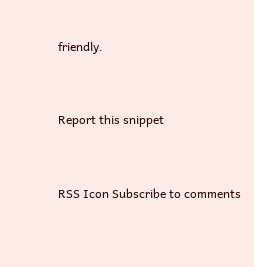friendly.


Report this snippet


RSS Icon Subscribe to comments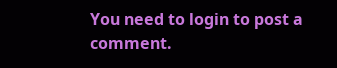You need to login to post a comment.